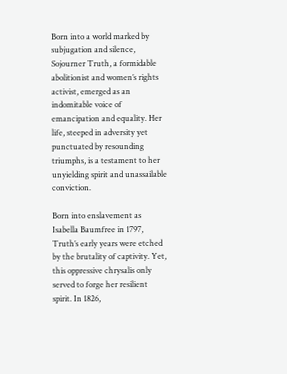Born into a world marked by subjugation and silence, Sojourner Truth, a formidable abolitionist and women’s rights activist, emerged as an indomitable voice of emancipation and equality. Her life, steeped in adversity yet punctuated by resounding triumphs, is a testament to her unyielding spirit and unassailable conviction.

Born into enslavement as Isabella Baumfree in 1797, Truth’s early years were etched by the brutality of captivity. Yet, this oppressive chrysalis only served to forge her resilient spirit. In 1826,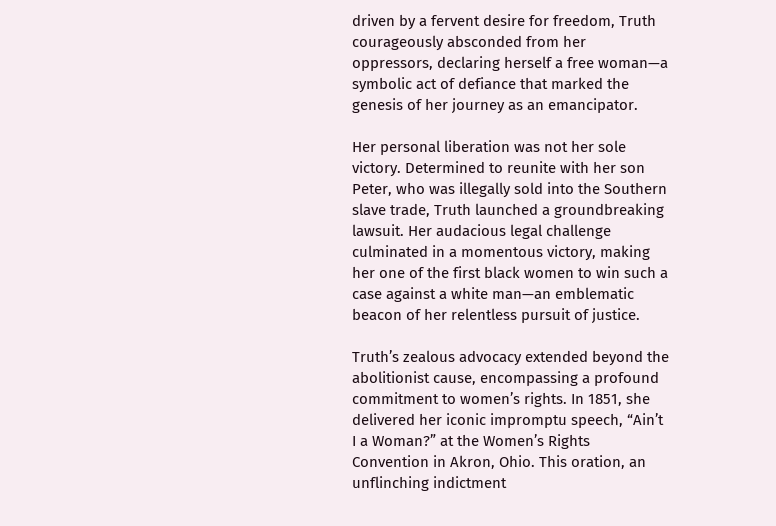driven by a fervent desire for freedom, Truth courageously absconded from her oppressors, declaring herself a free woman—a symbolic act of defiance that marked the genesis of her journey as an emancipator.

Her personal liberation was not her sole victory. Determined to reunite with her son Peter, who was illegally sold into the Southern slave trade, Truth launched a groundbreaking lawsuit. Her audacious legal challenge culminated in a momentous victory, making her one of the first black women to win such a case against a white man—an emblematic beacon of her relentless pursuit of justice.

Truth’s zealous advocacy extended beyond the abolitionist cause, encompassing a profound commitment to women’s rights. In 1851, she delivered her iconic impromptu speech, “Ain’t I a Woman?” at the Women’s Rights Convention in Akron, Ohio. This oration, an unflinching indictment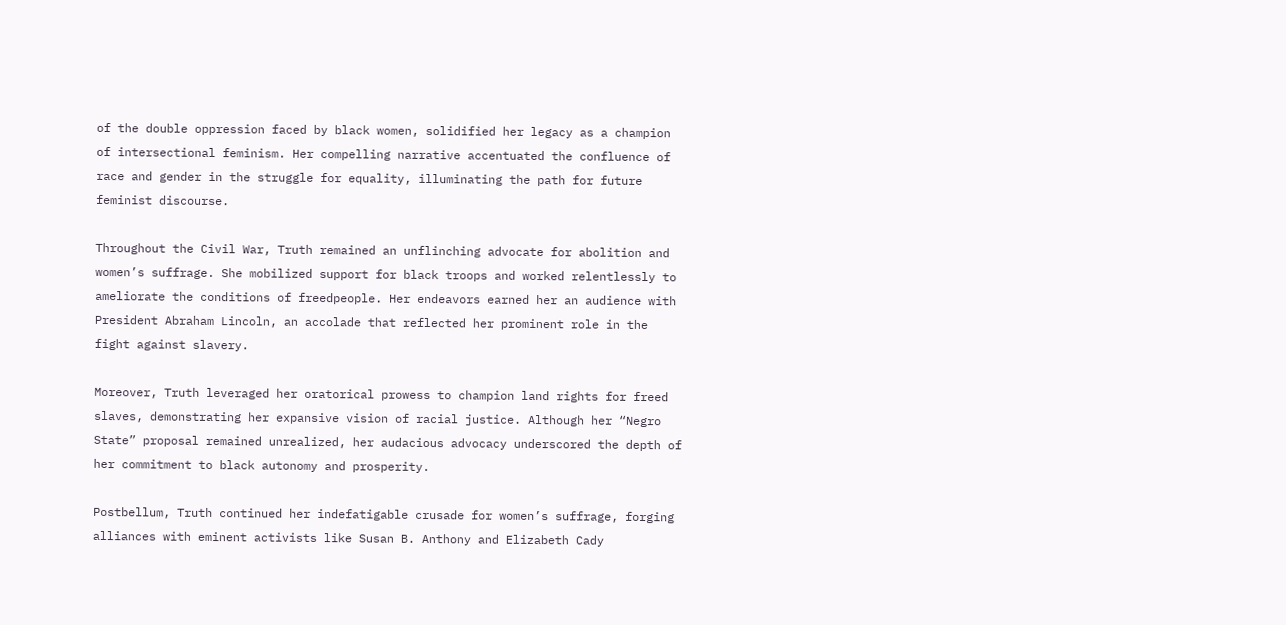of the double oppression faced by black women, solidified her legacy as a champion of intersectional feminism. Her compelling narrative accentuated the confluence of race and gender in the struggle for equality, illuminating the path for future feminist discourse.

Throughout the Civil War, Truth remained an unflinching advocate for abolition and women’s suffrage. She mobilized support for black troops and worked relentlessly to ameliorate the conditions of freedpeople. Her endeavors earned her an audience with President Abraham Lincoln, an accolade that reflected her prominent role in the fight against slavery.

Moreover, Truth leveraged her oratorical prowess to champion land rights for freed slaves, demonstrating her expansive vision of racial justice. Although her “Negro State” proposal remained unrealized, her audacious advocacy underscored the depth of her commitment to black autonomy and prosperity.

Postbellum, Truth continued her indefatigable crusade for women’s suffrage, forging alliances with eminent activists like Susan B. Anthony and Elizabeth Cady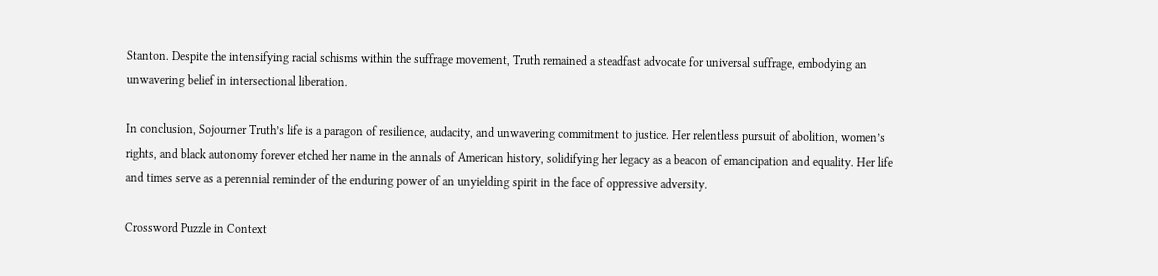Stanton. Despite the intensifying racial schisms within the suffrage movement, Truth remained a steadfast advocate for universal suffrage, embodying an unwavering belief in intersectional liberation.

In conclusion, Sojourner Truth’s life is a paragon of resilience, audacity, and unwavering commitment to justice. Her relentless pursuit of abolition, women’s rights, and black autonomy forever etched her name in the annals of American history, solidifying her legacy as a beacon of emancipation and equality. Her life and times serve as a perennial reminder of the enduring power of an unyielding spirit in the face of oppressive adversity.

Crossword Puzzle in Context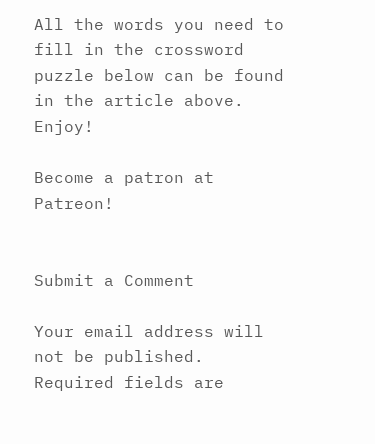All the words you need to fill in the crossword puzzle below can be found in the article above. Enjoy!

Become a patron at Patreon!


Submit a Comment

Your email address will not be published. Required fields are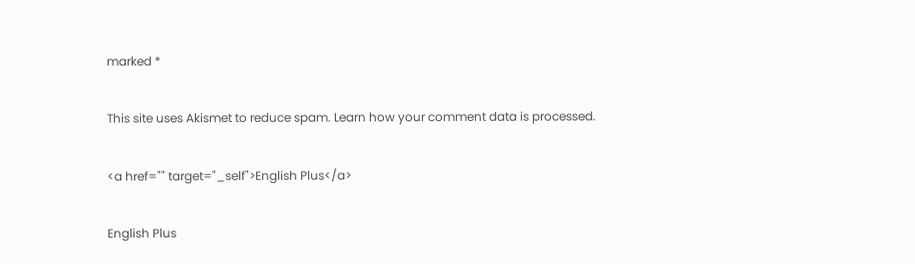marked *

This site uses Akismet to reduce spam. Learn how your comment data is processed.

<a href="" target="_self">English Plus</a>

English Plus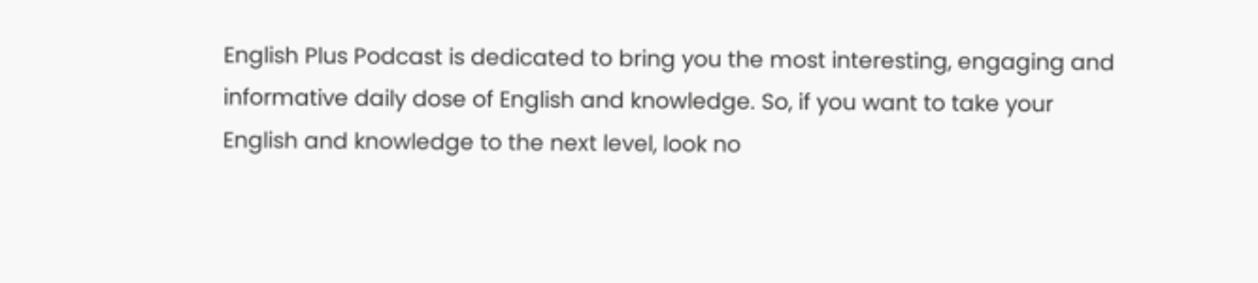English Plus Podcast is dedicated to bring you the most interesting, engaging and informative daily dose of English and knowledge. So, if you want to take your English and knowledge to the next level, look no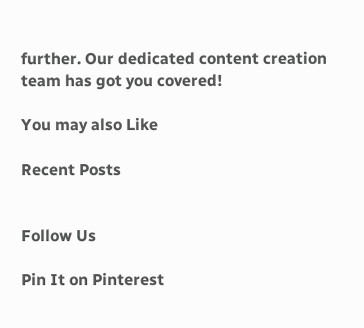further. Our dedicated content creation team has got you covered!

You may also Like

Recent Posts


Follow Us

Pin It on Pinterest